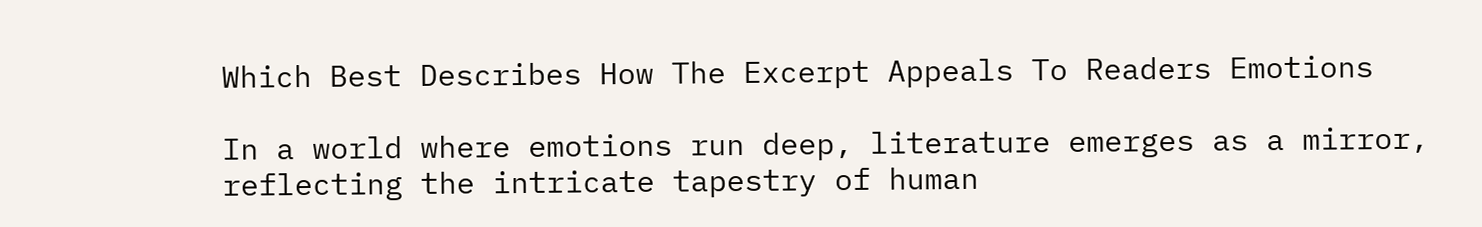Which Best Describes How The Excerpt Appeals To Readers Emotions

In a world where emotions run deep, literature emerges as a mirror, reflecting the intricate tapestry of human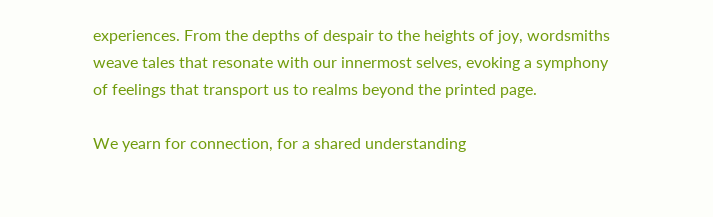experiences. From the depths of despair to the heights of joy, wordsmiths weave tales that resonate with our innermost selves, evoking a symphony of feelings that transport us to realms beyond the printed page.

We yearn for connection, for a shared understanding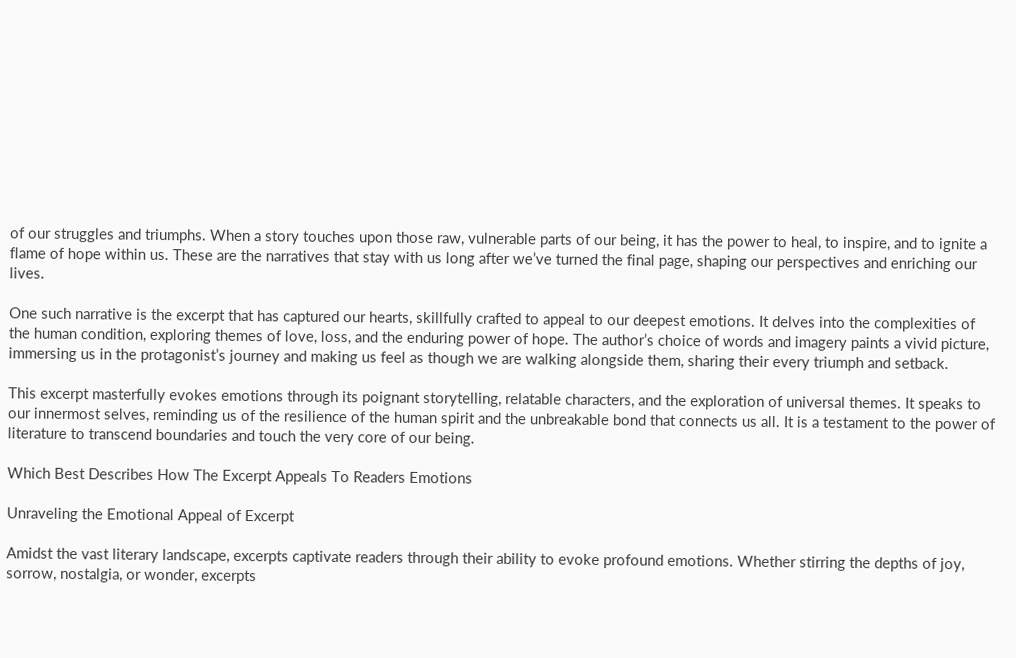of our struggles and triumphs. When a story touches upon those raw, vulnerable parts of our being, it has the power to heal, to inspire, and to ignite a flame of hope within us. These are the narratives that stay with us long after we’ve turned the final page, shaping our perspectives and enriching our lives.

One such narrative is the excerpt that has captured our hearts, skillfully crafted to appeal to our deepest emotions. It delves into the complexities of the human condition, exploring themes of love, loss, and the enduring power of hope. The author’s choice of words and imagery paints a vivid picture, immersing us in the protagonist’s journey and making us feel as though we are walking alongside them, sharing their every triumph and setback.

This excerpt masterfully evokes emotions through its poignant storytelling, relatable characters, and the exploration of universal themes. It speaks to our innermost selves, reminding us of the resilience of the human spirit and the unbreakable bond that connects us all. It is a testament to the power of literature to transcend boundaries and touch the very core of our being.

Which Best Describes How The Excerpt Appeals To Readers Emotions

Unraveling the Emotional Appeal of Excerpt

Amidst the vast literary landscape, excerpts captivate readers through their ability to evoke profound emotions. Whether stirring the depths of joy, sorrow, nostalgia, or wonder, excerpts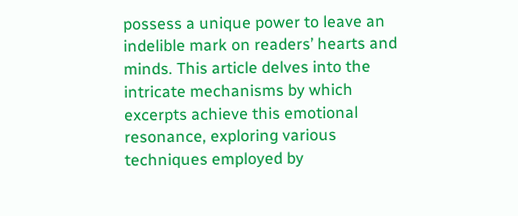possess a unique power to leave an indelible mark on readers’ hearts and minds. This article delves into the intricate mechanisms by which excerpts achieve this emotional resonance, exploring various techniques employed by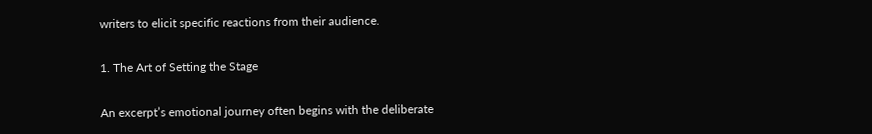writers to elicit specific reactions from their audience.

1. The Art of Setting the Stage

An excerpt’s emotional journey often begins with the deliberate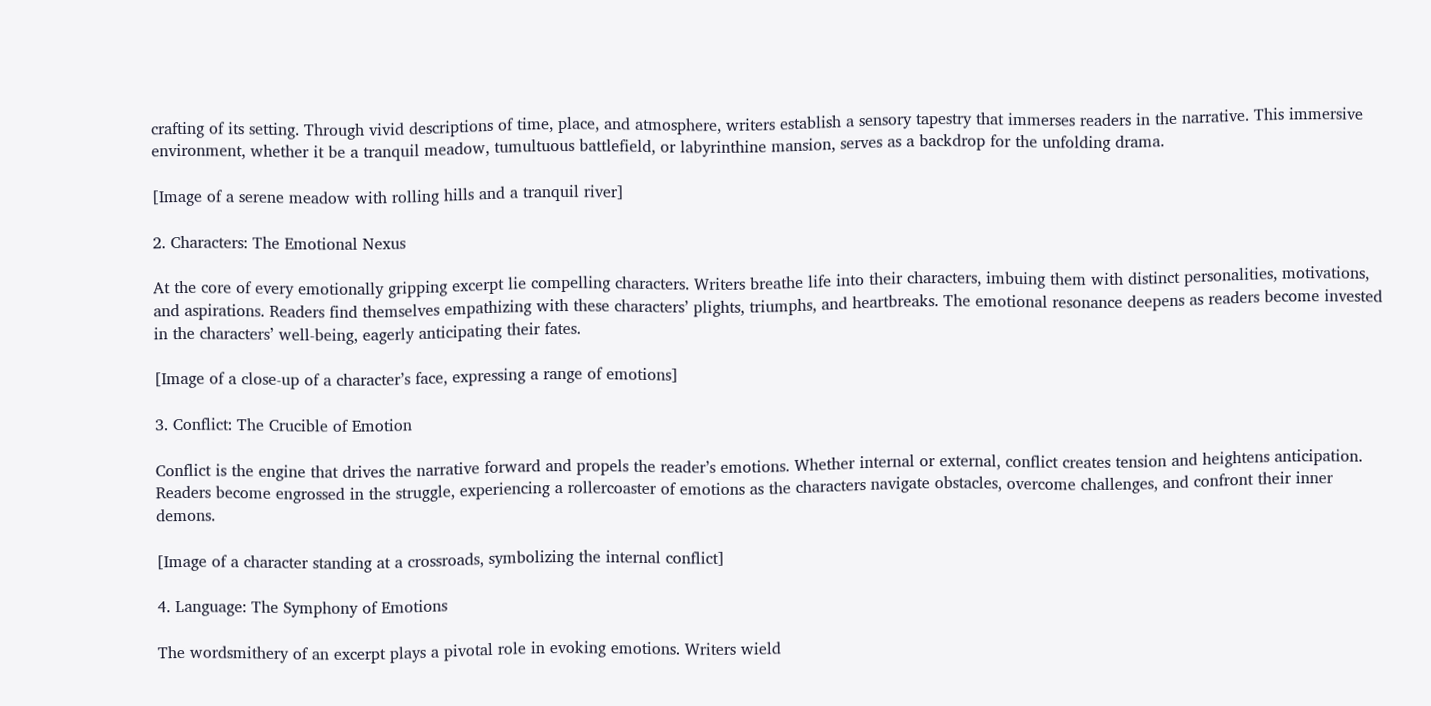crafting of its setting. Through vivid descriptions of time, place, and atmosphere, writers establish a sensory tapestry that immerses readers in the narrative. This immersive environment, whether it be a tranquil meadow, tumultuous battlefield, or labyrinthine mansion, serves as a backdrop for the unfolding drama.

[Image of a serene meadow with rolling hills and a tranquil river]

2. Characters: The Emotional Nexus

At the core of every emotionally gripping excerpt lie compelling characters. Writers breathe life into their characters, imbuing them with distinct personalities, motivations, and aspirations. Readers find themselves empathizing with these characters’ plights, triumphs, and heartbreaks. The emotional resonance deepens as readers become invested in the characters’ well-being, eagerly anticipating their fates.

[Image of a close-up of a character’s face, expressing a range of emotions]

3. Conflict: The Crucible of Emotion

Conflict is the engine that drives the narrative forward and propels the reader’s emotions. Whether internal or external, conflict creates tension and heightens anticipation. Readers become engrossed in the struggle, experiencing a rollercoaster of emotions as the characters navigate obstacles, overcome challenges, and confront their inner demons.

[Image of a character standing at a crossroads, symbolizing the internal conflict]

4. Language: The Symphony of Emotions

The wordsmithery of an excerpt plays a pivotal role in evoking emotions. Writers wield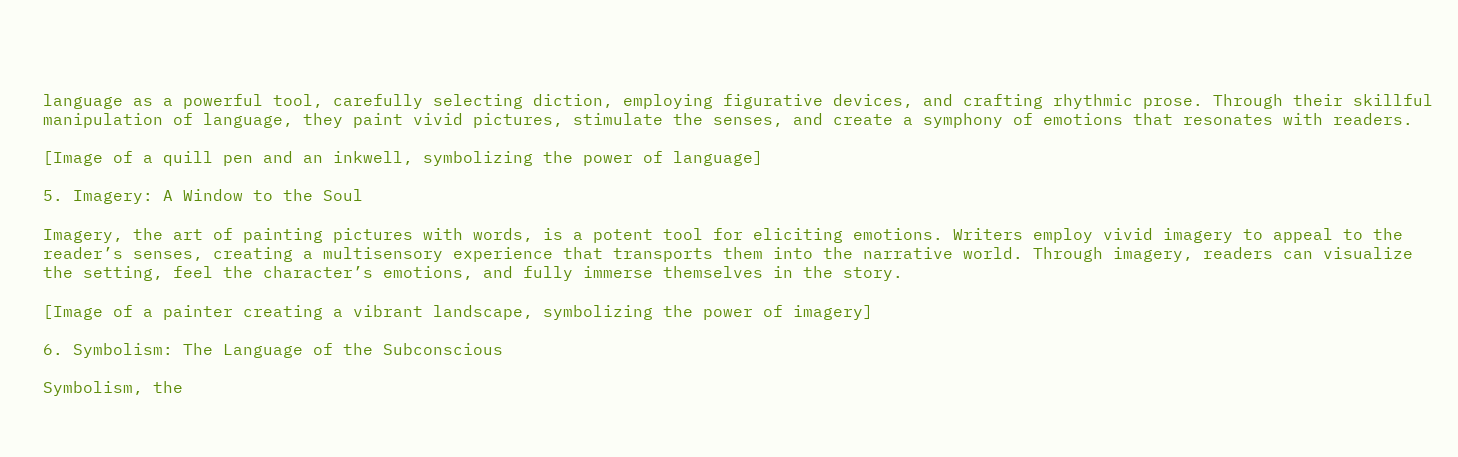language as a powerful tool, carefully selecting diction, employing figurative devices, and crafting rhythmic prose. Through their skillful manipulation of language, they paint vivid pictures, stimulate the senses, and create a symphony of emotions that resonates with readers.

[Image of a quill pen and an inkwell, symbolizing the power of language]

5. Imagery: A Window to the Soul

Imagery, the art of painting pictures with words, is a potent tool for eliciting emotions. Writers employ vivid imagery to appeal to the reader’s senses, creating a multisensory experience that transports them into the narrative world. Through imagery, readers can visualize the setting, feel the character’s emotions, and fully immerse themselves in the story.

[Image of a painter creating a vibrant landscape, symbolizing the power of imagery]

6. Symbolism: The Language of the Subconscious

Symbolism, the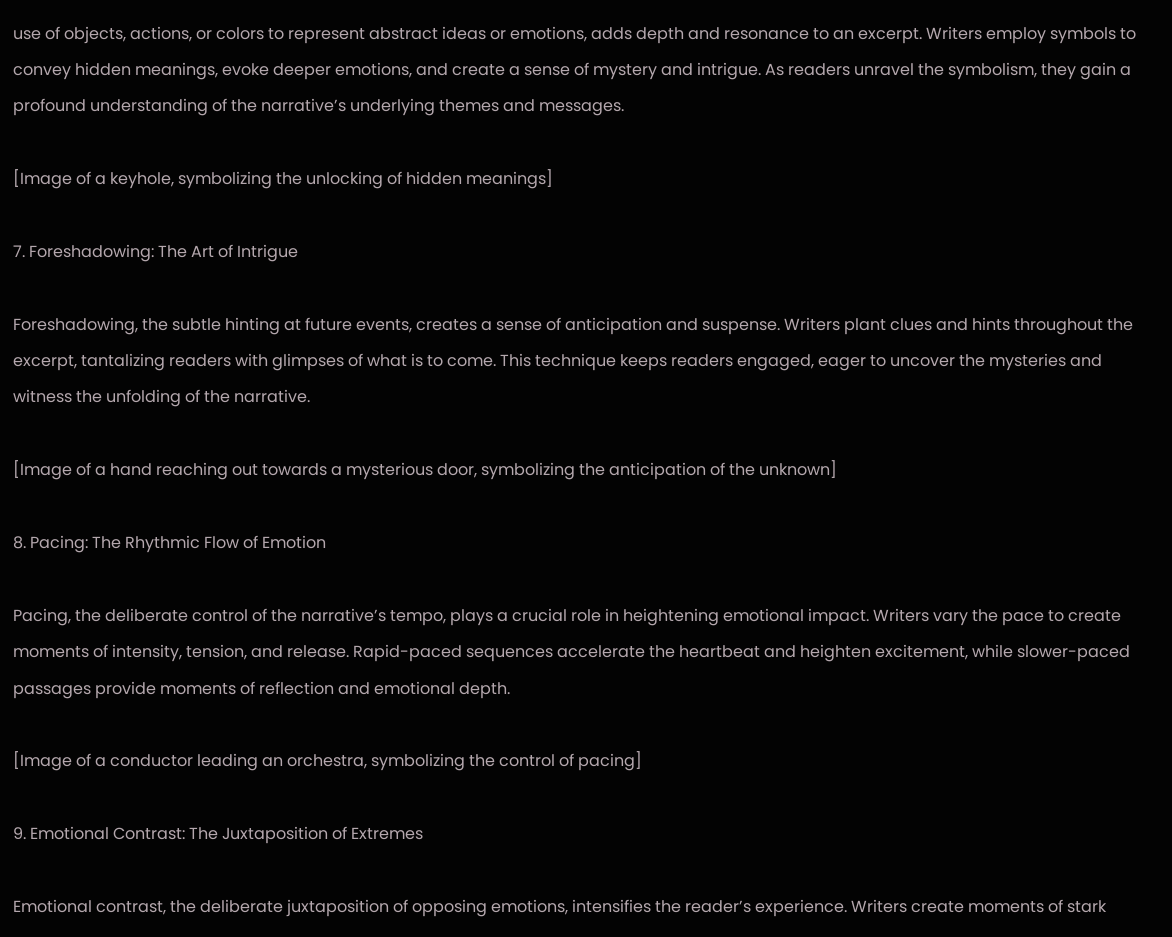use of objects, actions, or colors to represent abstract ideas or emotions, adds depth and resonance to an excerpt. Writers employ symbols to convey hidden meanings, evoke deeper emotions, and create a sense of mystery and intrigue. As readers unravel the symbolism, they gain a profound understanding of the narrative’s underlying themes and messages.

[Image of a keyhole, symbolizing the unlocking of hidden meanings]

7. Foreshadowing: The Art of Intrigue

Foreshadowing, the subtle hinting at future events, creates a sense of anticipation and suspense. Writers plant clues and hints throughout the excerpt, tantalizing readers with glimpses of what is to come. This technique keeps readers engaged, eager to uncover the mysteries and witness the unfolding of the narrative.

[Image of a hand reaching out towards a mysterious door, symbolizing the anticipation of the unknown]

8. Pacing: The Rhythmic Flow of Emotion

Pacing, the deliberate control of the narrative’s tempo, plays a crucial role in heightening emotional impact. Writers vary the pace to create moments of intensity, tension, and release. Rapid-paced sequences accelerate the heartbeat and heighten excitement, while slower-paced passages provide moments of reflection and emotional depth.

[Image of a conductor leading an orchestra, symbolizing the control of pacing]

9. Emotional Contrast: The Juxtaposition of Extremes

Emotional contrast, the deliberate juxtaposition of opposing emotions, intensifies the reader’s experience. Writers create moments of stark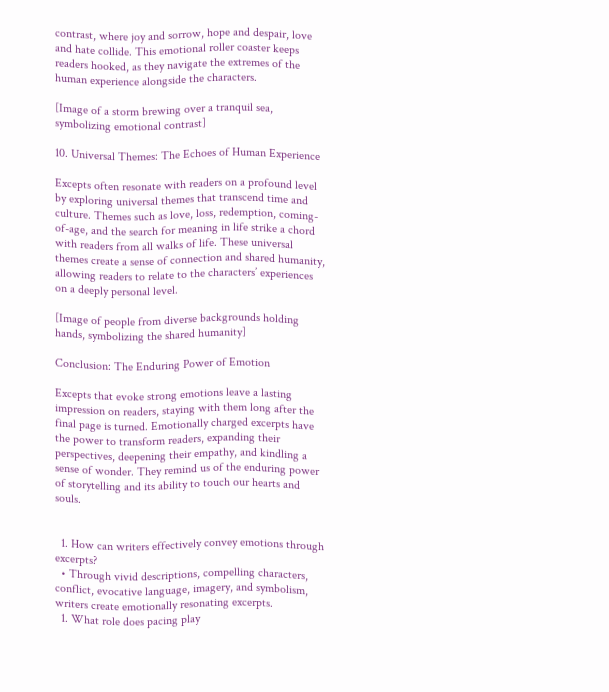contrast, where joy and sorrow, hope and despair, love and hate collide. This emotional roller coaster keeps readers hooked, as they navigate the extremes of the human experience alongside the characters.

[Image of a storm brewing over a tranquil sea, symbolizing emotional contrast]

10. Universal Themes: The Echoes of Human Experience

Excepts often resonate with readers on a profound level by exploring universal themes that transcend time and culture. Themes such as love, loss, redemption, coming-of-age, and the search for meaning in life strike a chord with readers from all walks of life. These universal themes create a sense of connection and shared humanity, allowing readers to relate to the characters’ experiences on a deeply personal level.

[Image of people from diverse backgrounds holding hands, symbolizing the shared humanity]

Conclusion: The Enduring Power of Emotion

Excepts that evoke strong emotions leave a lasting impression on readers, staying with them long after the final page is turned. Emotionally charged excerpts have the power to transform readers, expanding their perspectives, deepening their empathy, and kindling a sense of wonder. They remind us of the enduring power of storytelling and its ability to touch our hearts and souls.


  1. How can writers effectively convey emotions through excerpts?
  • Through vivid descriptions, compelling characters, conflict, evocative language, imagery, and symbolism, writers create emotionally resonating excerpts.
  1. What role does pacing play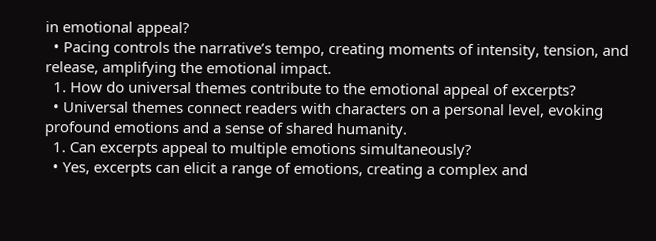in emotional appeal?
  • Pacing controls the narrative’s tempo, creating moments of intensity, tension, and release, amplifying the emotional impact.
  1. How do universal themes contribute to the emotional appeal of excerpts?
  • Universal themes connect readers with characters on a personal level, evoking profound emotions and a sense of shared humanity.
  1. Can excerpts appeal to multiple emotions simultaneously?
  • Yes, excerpts can elicit a range of emotions, creating a complex and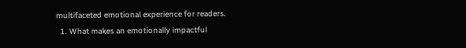multifaceted emotional experience for readers.
  1. What makes an emotionally impactful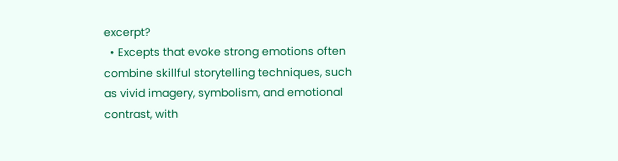excerpt?
  • Excepts that evoke strong emotions often combine skillful storytelling techniques, such as vivid imagery, symbolism, and emotional contrast, with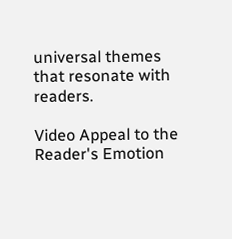universal themes that resonate with readers.

Video Appeal to the Reader's Emotion